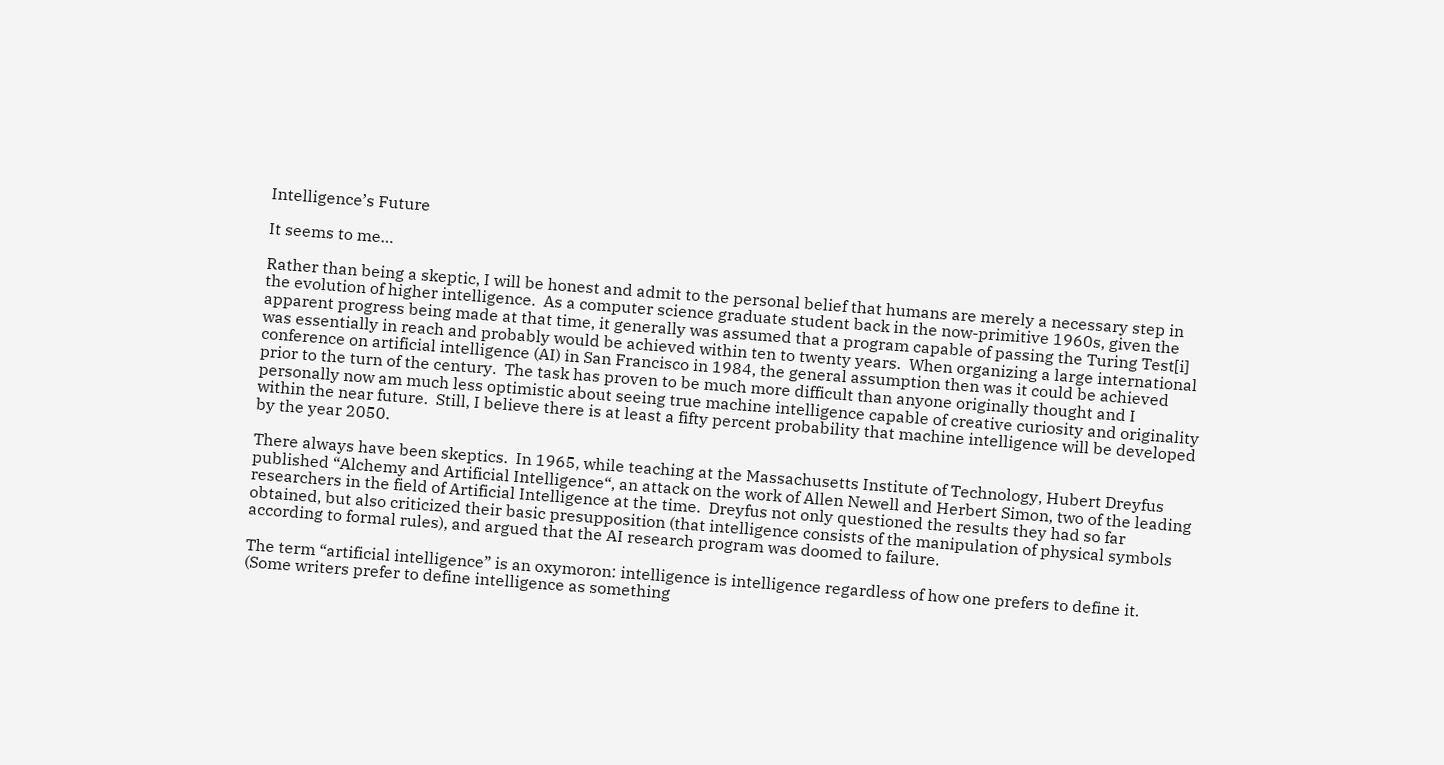Intelligence’s Future

It seems to me…

Rather than being a skeptic, I will be honest and admit to the personal belief that humans are merely a necessary step in the evolution of higher intelligence.  As a computer science graduate student back in the now-primitive 1960s, given the apparent progress being made at that time, it generally was assumed that a program capable of passing the Turing Test[i] was essentially in reach and probably would be achieved within ten to twenty years.  When organizing a large international conference on artificial intelligence (AI) in San Francisco in 1984, the general assumption then was it could be achieved prior to the turn of the century.  The task has proven to be much more difficult than anyone originally thought and I personally now am much less optimistic about seeing true machine intelligence capable of creative curiosity and originality within the near future.  Still, I believe there is at least a fifty percent probability that machine intelligence will be developed by the year 2050.

There always have been skeptics.  In 1965, while teaching at the Massachusetts Institute of Technology, Hubert Dreyfus published “Alchemy and Artificial Intelligence“, an attack on the work of Allen Newell and Herbert Simon, two of the leading researchers in the field of Artificial Intelligence at the time.  Dreyfus not only questioned the results they had so far obtained, but also criticized their basic presupposition (that intelligence consists of the manipulation of physical symbols according to formal rules), and argued that the AI research program was doomed to failure.

The term “artificial intelligence” is an oxymoron: intelligence is intelligence regardless of how one prefers to define it.  (Some writers prefer to define intelligence as something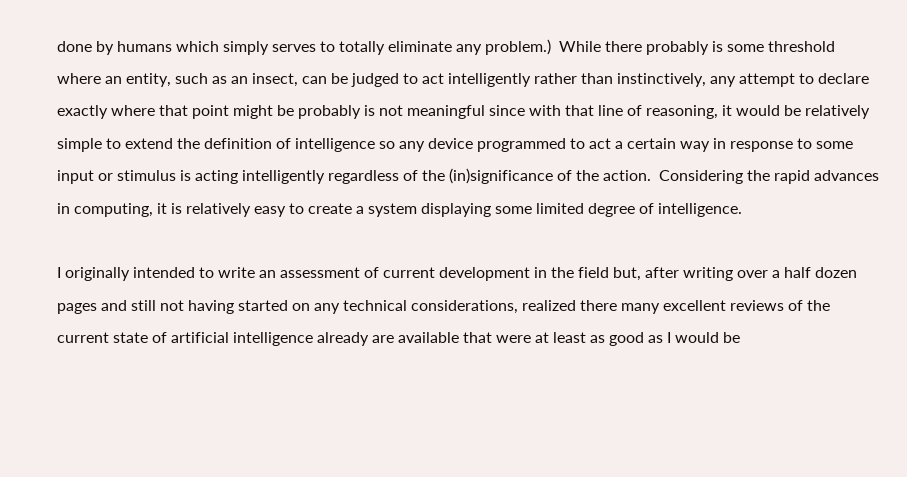done by humans which simply serves to totally eliminate any problem.)  While there probably is some threshold where an entity, such as an insect, can be judged to act intelligently rather than instinctively, any attempt to declare exactly where that point might be probably is not meaningful since with that line of reasoning, it would be relatively simple to extend the definition of intelligence so any device programmed to act a certain way in response to some input or stimulus is acting intelligently regardless of the (in)significance of the action.  Considering the rapid advances in computing, it is relatively easy to create a system displaying some limited degree of intelligence.

I originally intended to write an assessment of current development in the field but, after writing over a half dozen pages and still not having started on any technical considerations, realized there many excellent reviews of the current state of artificial intelligence already are available that were at least as good as I would be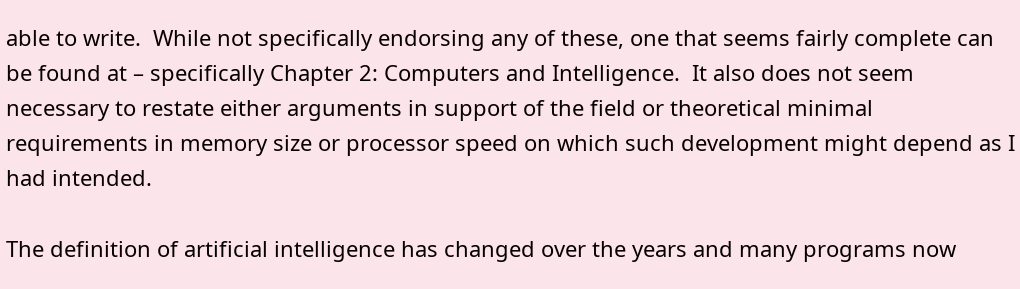able to write.  While not specifically endorsing any of these, one that seems fairly complete can be found at – specifically Chapter 2: Computers and Intelligence.  It also does not seem necessary to restate either arguments in support of the field or theoretical minimal requirements in memory size or processor speed on which such development might depend as I had intended.

The definition of artificial intelligence has changed over the years and many programs now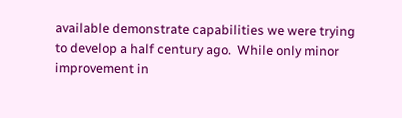available demonstrate capabilities we were trying to develop a half century ago.  While only minor improvement in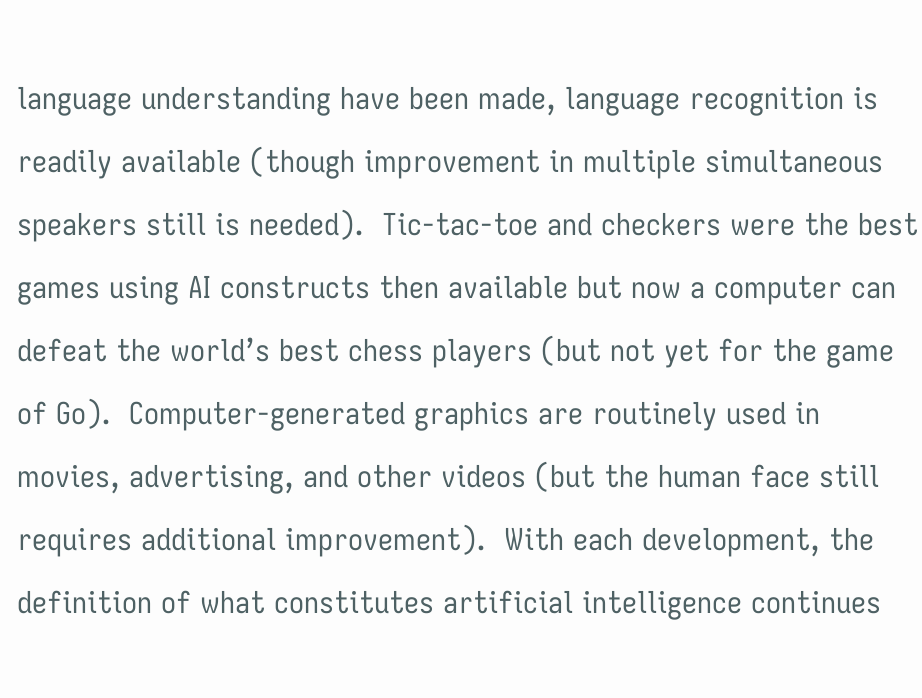language understanding have been made, language recognition is readily available (though improvement in multiple simultaneous speakers still is needed).  Tic-tac-toe and checkers were the best games using AI constructs then available but now a computer can defeat the world’s best chess players (but not yet for the game of Go).  Computer-generated graphics are routinely used in movies, advertising, and other videos (but the human face still requires additional improvement).  With each development, the definition of what constitutes artificial intelligence continues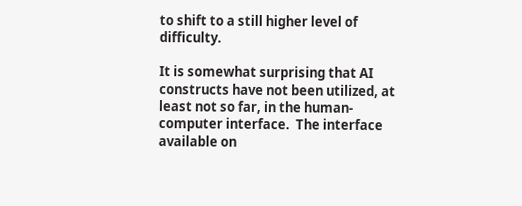to shift to a still higher level of difficulty.

It is somewhat surprising that AI constructs have not been utilized, at least not so far, in the human-computer interface.  The interface available on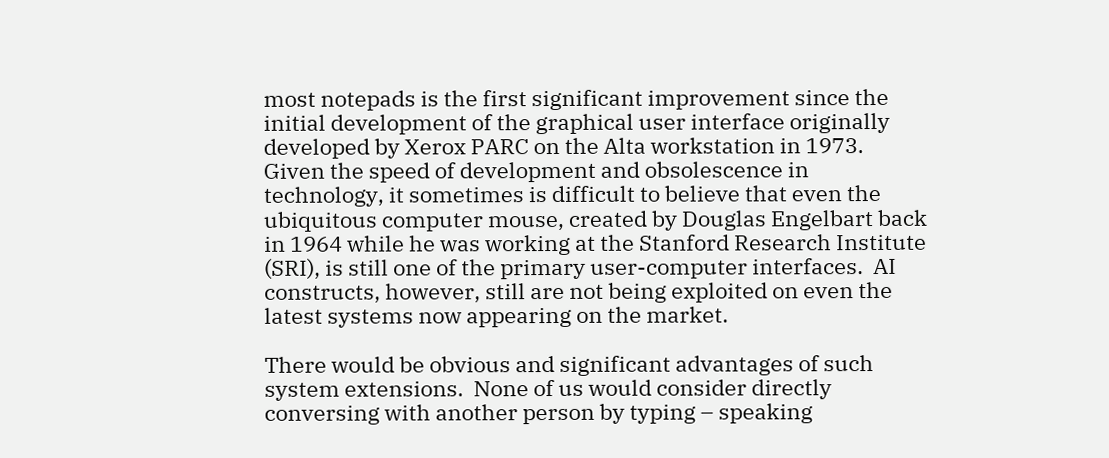most notepads is the first significant improvement since the initial development of the graphical user interface originally developed by Xerox PARC on the Alta workstation in 1973.  Given the speed of development and obsolescence in technology, it sometimes is difficult to believe that even the ubiquitous computer mouse, created by Douglas Engelbart back in 1964 while he was working at the Stanford Research Institute (SRI), is still one of the primary user-computer interfaces.  AI constructs, however, still are not being exploited on even the latest systems now appearing on the market.

There would be obvious and significant advantages of such system extensions.  None of us would consider directly conversing with another person by typing – speaking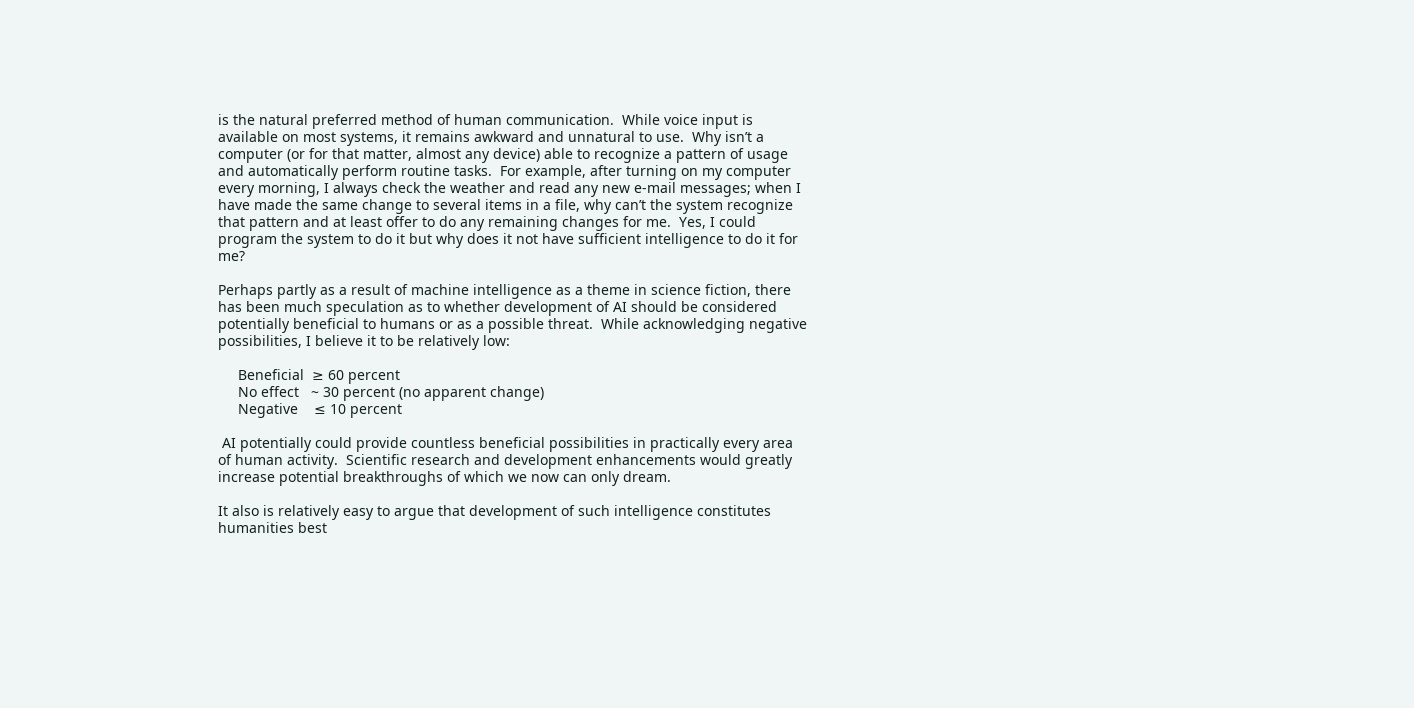is the natural preferred method of human communication.  While voice input is available on most systems, it remains awkward and unnatural to use.  Why isn’t a computer (or for that matter, almost any device) able to recognize a pattern of usage and automatically perform routine tasks.  For example, after turning on my computer every morning, I always check the weather and read any new e-mail messages; when I have made the same change to several items in a file, why can’t the system recognize that pattern and at least offer to do any remaining changes for me.  Yes, I could program the system to do it but why does it not have sufficient intelligence to do it for me?

Perhaps partly as a result of machine intelligence as a theme in science fiction, there has been much speculation as to whether development of AI should be considered potentially beneficial to humans or as a possible threat.  While acknowledging negative possibilities, I believe it to be relatively low:

     Beneficial  ≥ 60 percent
     No effect   ~ 30 percent (no apparent change)
     Negative    ≤ 10 percent

 AI potentially could provide countless beneficial possibilities in practically every area of human activity.  Scientific research and development enhancements would greatly increase potential breakthroughs of which we now can only dream.

It also is relatively easy to argue that development of such intelligence constitutes humanities best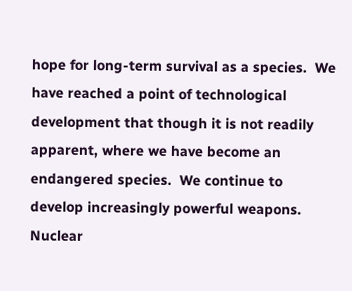hope for long-term survival as a species.  We have reached a point of technological development that though it is not readily apparent, where we have become an endangered species.  We continue to develop increasingly powerful weapons.  Nuclear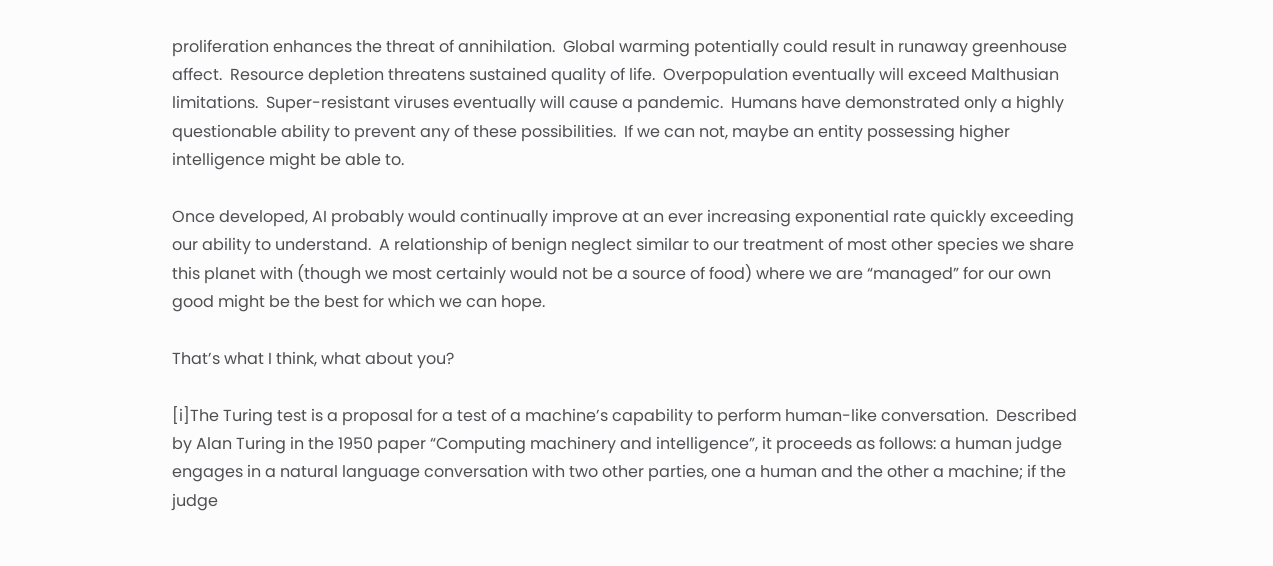proliferation enhances the threat of annihilation.  Global warming potentially could result in runaway greenhouse affect.  Resource depletion threatens sustained quality of life.  Overpopulation eventually will exceed Malthusian limitations.  Super-resistant viruses eventually will cause a pandemic.  Humans have demonstrated only a highly questionable ability to prevent any of these possibilities.  If we can not, maybe an entity possessing higher intelligence might be able to.

Once developed, AI probably would continually improve at an ever increasing exponential rate quickly exceeding our ability to understand.  A relationship of benign neglect similar to our treatment of most other species we share this planet with (though we most certainly would not be a source of food) where we are “managed” for our own good might be the best for which we can hope.

That’s what I think, what about you?

[i]The Turing test is a proposal for a test of a machine’s capability to perform human-like conversation.  Described by Alan Turing in the 1950 paper “Computing machinery and intelligence”, it proceeds as follows: a human judge engages in a natural language conversation with two other parties, one a human and the other a machine; if the judge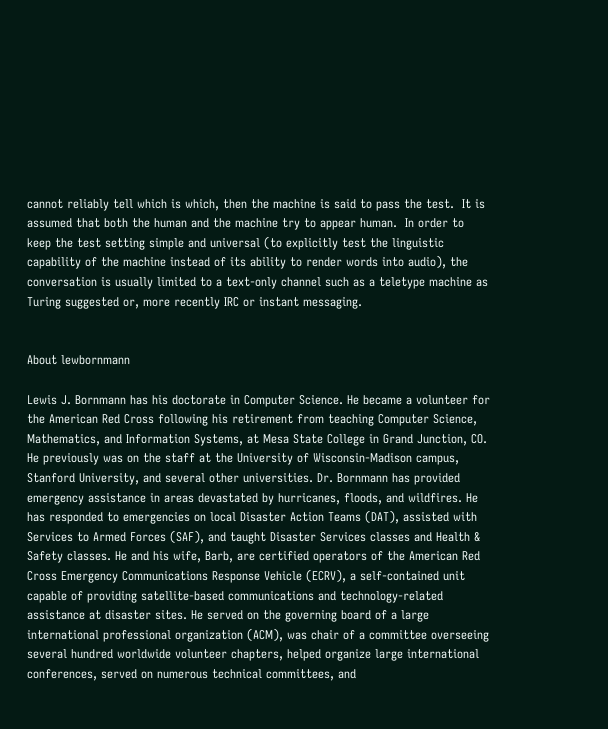cannot reliably tell which is which, then the machine is said to pass the test.  It is assumed that both the human and the machine try to appear human.  In order to keep the test setting simple and universal (to explicitly test the linguistic capability of the machine instead of its ability to render words into audio), the conversation is usually limited to a text-only channel such as a teletype machine as Turing suggested or, more recently IRC or instant messaging.


About lewbornmann

Lewis J. Bornmann has his doctorate in Computer Science. He became a volunteer for the American Red Cross following his retirement from teaching Computer Science, Mathematics, and Information Systems, at Mesa State College in Grand Junction, CO. He previously was on the staff at the University of Wisconsin-Madison campus, Stanford University, and several other universities. Dr. Bornmann has provided emergency assistance in areas devastated by hurricanes, floods, and wildfires. He has responded to emergencies on local Disaster Action Teams (DAT), assisted with Services to Armed Forces (SAF), and taught Disaster Services classes and Health & Safety classes. He and his wife, Barb, are certified operators of the American Red Cross Emergency Communications Response Vehicle (ECRV), a self-contained unit capable of providing satellite-based communications and technology-related assistance at disaster sites. He served on the governing board of a large international professional organization (ACM), was chair of a committee overseeing several hundred worldwide volunteer chapters, helped organize large international conferences, served on numerous technical committees, and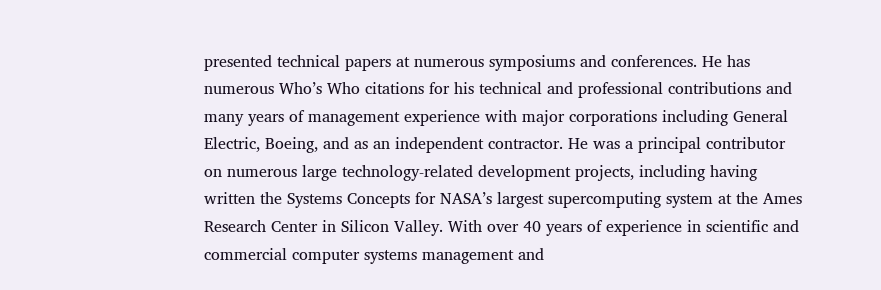presented technical papers at numerous symposiums and conferences. He has numerous Who’s Who citations for his technical and professional contributions and many years of management experience with major corporations including General Electric, Boeing, and as an independent contractor. He was a principal contributor on numerous large technology-related development projects, including having written the Systems Concepts for NASA’s largest supercomputing system at the Ames Research Center in Silicon Valley. With over 40 years of experience in scientific and commercial computer systems management and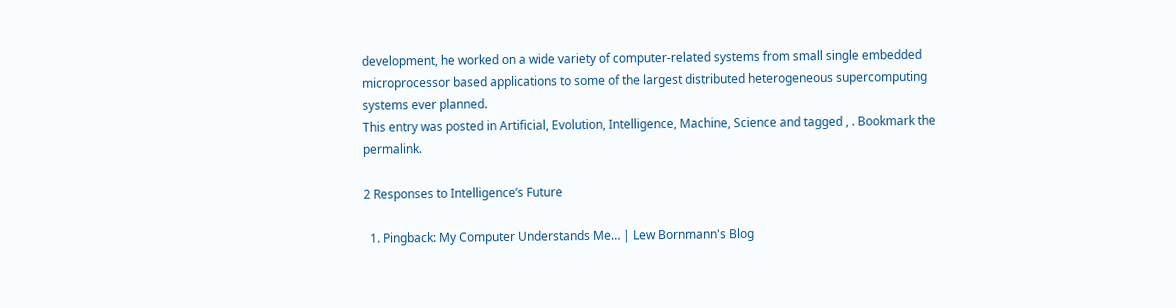development, he worked on a wide variety of computer-related systems from small single embedded microprocessor based applications to some of the largest distributed heterogeneous supercomputing systems ever planned.
This entry was posted in Artificial, Evolution, Intelligence, Machine, Science and tagged , . Bookmark the permalink.

2 Responses to Intelligence’s Future

  1. Pingback: My Computer Understands Me… | Lew Bornmann's Blog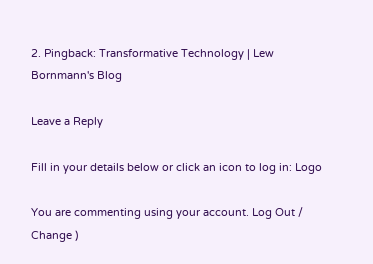2. Pingback: Transformative Technology | Lew Bornmann's Blog

Leave a Reply

Fill in your details below or click an icon to log in: Logo

You are commenting using your account. Log Out /  Change )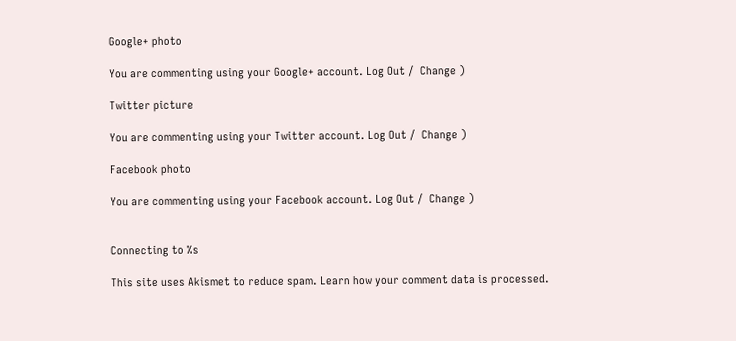Google+ photo

You are commenting using your Google+ account. Log Out /  Change )

Twitter picture

You are commenting using your Twitter account. Log Out /  Change )

Facebook photo

You are commenting using your Facebook account. Log Out /  Change )


Connecting to %s

This site uses Akismet to reduce spam. Learn how your comment data is processed.